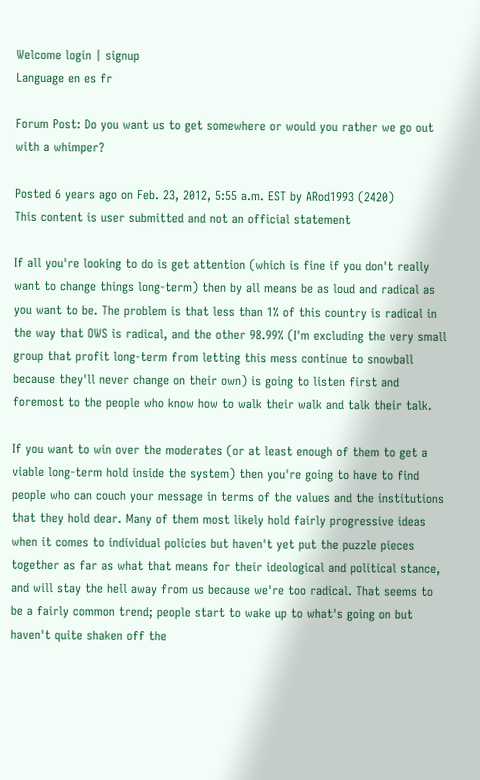Welcome login | signup
Language en es fr

Forum Post: Do you want us to get somewhere or would you rather we go out with a whimper?

Posted 6 years ago on Feb. 23, 2012, 5:55 a.m. EST by ARod1993 (2420)
This content is user submitted and not an official statement

If all you're looking to do is get attention (which is fine if you don't really want to change things long-term) then by all means be as loud and radical as you want to be. The problem is that less than 1% of this country is radical in the way that OWS is radical, and the other 98.99% (I'm excluding the very small group that profit long-term from letting this mess continue to snowball because they'll never change on their own) is going to listen first and foremost to the people who know how to walk their walk and talk their talk.

If you want to win over the moderates (or at least enough of them to get a viable long-term hold inside the system) then you're going to have to find people who can couch your message in terms of the values and the institutions that they hold dear. Many of them most likely hold fairly progressive ideas when it comes to individual policies but haven't yet put the puzzle pieces together as far as what that means for their ideological and political stance, and will stay the hell away from us because we're too radical. That seems to be a fairly common trend; people start to wake up to what's going on but haven't quite shaken off the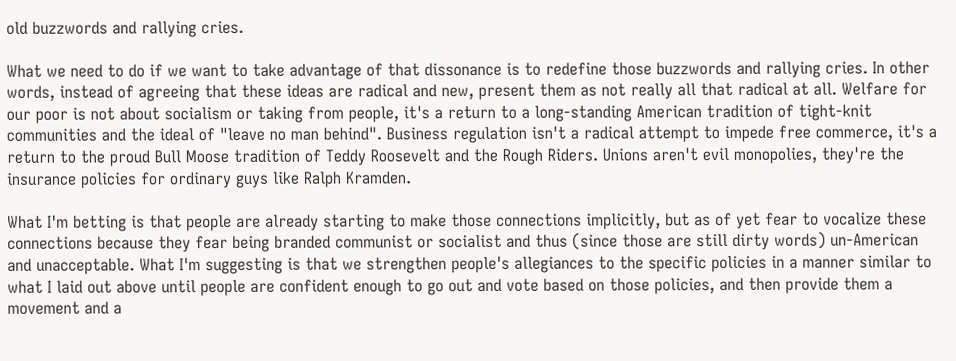old buzzwords and rallying cries.

What we need to do if we want to take advantage of that dissonance is to redefine those buzzwords and rallying cries. In other words, instead of agreeing that these ideas are radical and new, present them as not really all that radical at all. Welfare for our poor is not about socialism or taking from people, it's a return to a long-standing American tradition of tight-knit communities and the ideal of "leave no man behind". Business regulation isn't a radical attempt to impede free commerce, it's a return to the proud Bull Moose tradition of Teddy Roosevelt and the Rough Riders. Unions aren't evil monopolies, they're the insurance policies for ordinary guys like Ralph Kramden.

What I'm betting is that people are already starting to make those connections implicitly, but as of yet fear to vocalize these connections because they fear being branded communist or socialist and thus (since those are still dirty words) un-American and unacceptable. What I'm suggesting is that we strengthen people's allegiances to the specific policies in a manner similar to what I laid out above until people are confident enough to go out and vote based on those policies, and then provide them a movement and a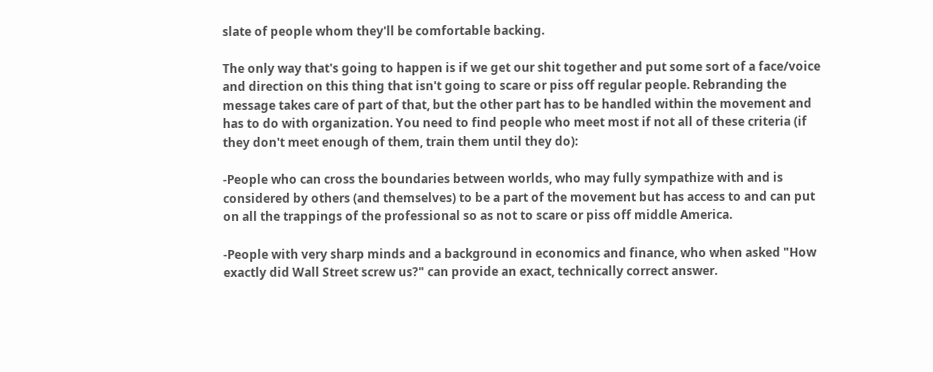slate of people whom they'll be comfortable backing.

The only way that's going to happen is if we get our shit together and put some sort of a face/voice and direction on this thing that isn't going to scare or piss off regular people. Rebranding the message takes care of part of that, but the other part has to be handled within the movement and has to do with organization. You need to find people who meet most if not all of these criteria (if they don't meet enough of them, train them until they do):

-People who can cross the boundaries between worlds, who may fully sympathize with and is considered by others (and themselves) to be a part of the movement but has access to and can put on all the trappings of the professional so as not to scare or piss off middle America.

-People with very sharp minds and a background in economics and finance, who when asked "How exactly did Wall Street screw us?" can provide an exact, technically correct answer.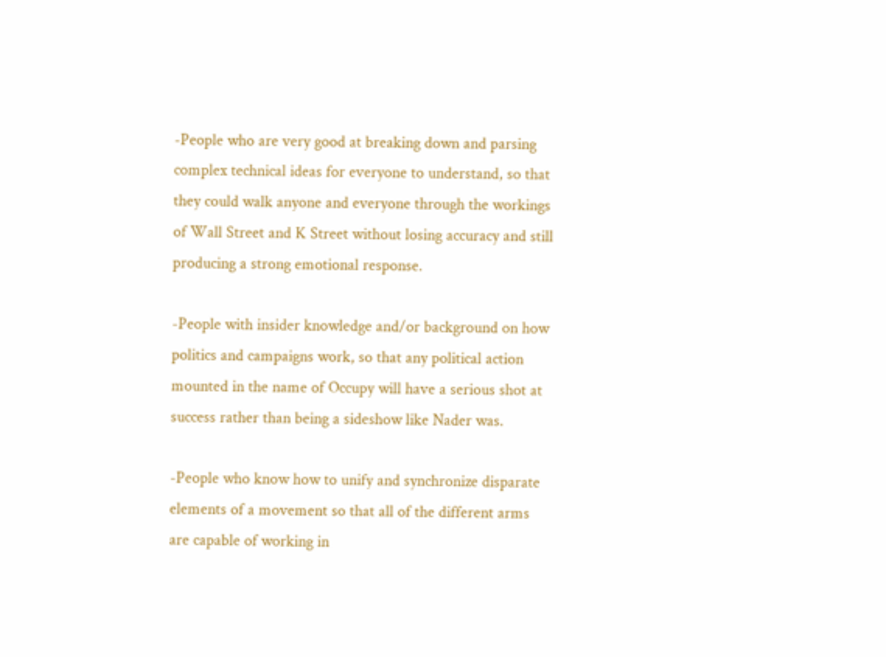-People who are very good at breaking down and parsing complex technical ideas for everyone to understand, so that they could walk anyone and everyone through the workings of Wall Street and K Street without losing accuracy and still producing a strong emotional response.

-People with insider knowledge and/or background on how politics and campaigns work, so that any political action mounted in the name of Occupy will have a serious shot at success rather than being a sideshow like Nader was.

-People who know how to unify and synchronize disparate elements of a movement so that all of the different arms are capable of working in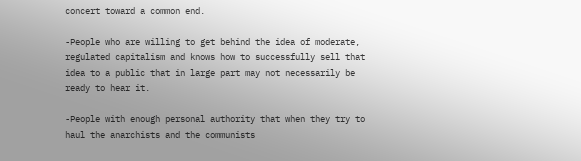concert toward a common end.

-People who are willing to get behind the idea of moderate, regulated capitalism and knows how to successfully sell that idea to a public that in large part may not necessarily be ready to hear it.

-People with enough personal authority that when they try to haul the anarchists and the communists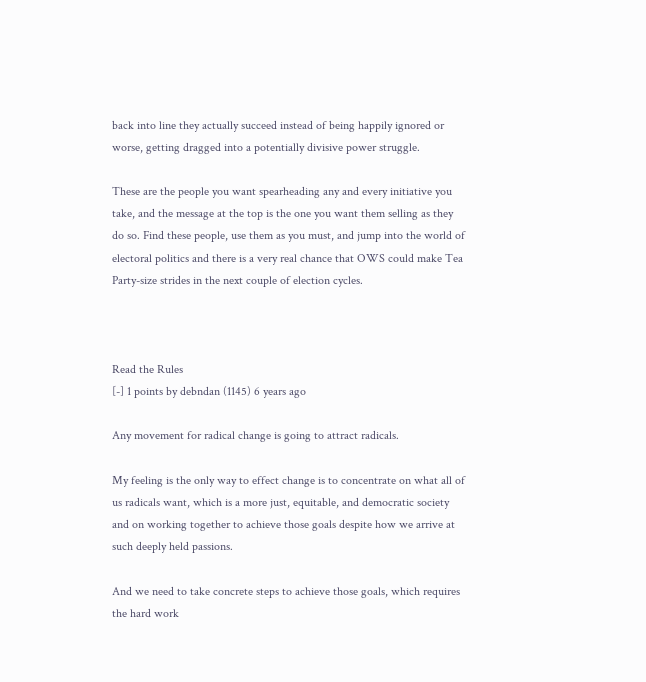back into line they actually succeed instead of being happily ignored or worse, getting dragged into a potentially divisive power struggle.

These are the people you want spearheading any and every initiative you take, and the message at the top is the one you want them selling as they do so. Find these people, use them as you must, and jump into the world of electoral politics and there is a very real chance that OWS could make Tea Party-size strides in the next couple of election cycles.



Read the Rules
[-] 1 points by debndan (1145) 6 years ago

Any movement for radical change is going to attract radicals.

My feeling is the only way to effect change is to concentrate on what all of us radicals want, which is a more just, equitable, and democratic society and on working together to achieve those goals despite how we arrive at such deeply held passions.

And we need to take concrete steps to achieve those goals, which requires the hard work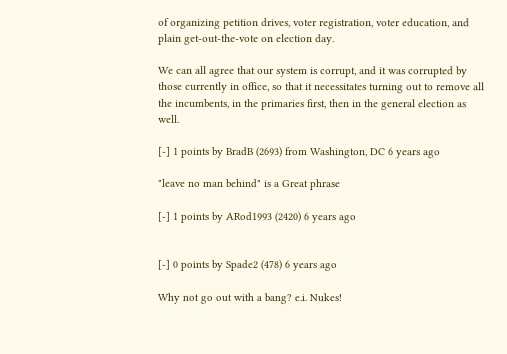of organizing petition drives, voter registration, voter education, and plain get-out-the-vote on election day.

We can all agree that our system is corrupt, and it was corrupted by those currently in office, so that it necessitates turning out to remove all the incumbents, in the primaries first, then in the general election as well.

[-] 1 points by BradB (2693) from Washington, DC 6 years ago

"leave no man behind" is a Great phrase

[-] 1 points by ARod1993 (2420) 6 years ago


[-] 0 points by Spade2 (478) 6 years ago

Why not go out with a bang? e.i. Nukes!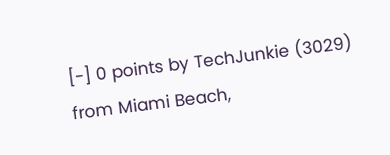[-] 0 points by TechJunkie (3029) from Miami Beach,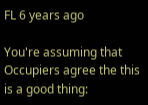FL 6 years ago

You're assuming that Occupiers agree the this is a good thing: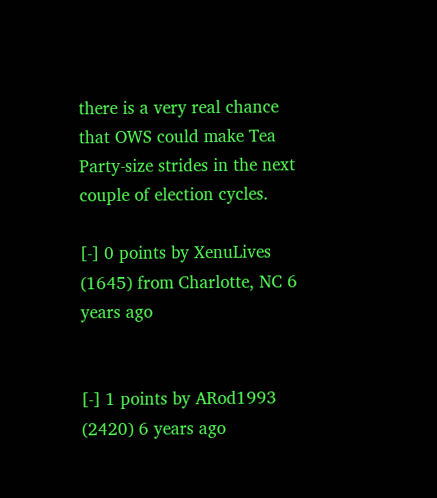there is a very real chance that OWS could make Tea Party-size strides in the next couple of election cycles.

[-] 0 points by XenuLives (1645) from Charlotte, NC 6 years ago


[-] 1 points by ARod1993 (2420) 6 years ago